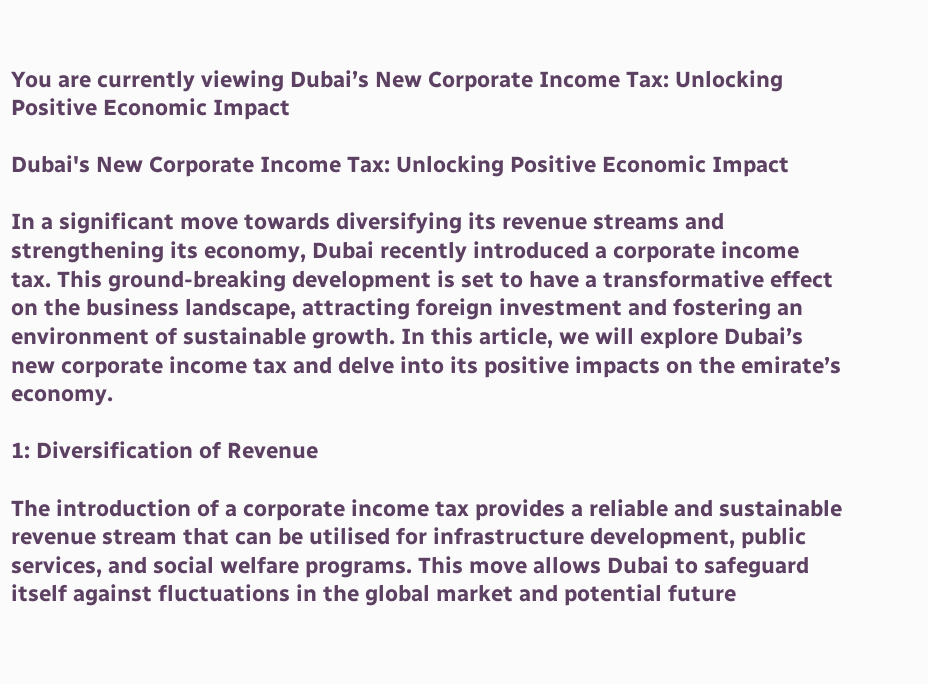You are currently viewing Dubai’s New Corporate Income Tax: Unlocking Positive Economic Impact

Dubai's New Corporate Income Tax: Unlocking Positive Economic Impact

In a significant move towards diversifying its revenue streams and strengthening its economy, Dubai recently introduced a corporate income tax. This ground-breaking development is set to have a transformative effect on the business landscape, attracting foreign investment and fostering an environment of sustainable growth. In this article, we will explore Dubai’s new corporate income tax and delve into its positive impacts on the emirate’s economy.

1: Diversification of Revenue

The introduction of a corporate income tax provides a reliable and sustainable revenue stream that can be utilised for infrastructure development, public services, and social welfare programs. This move allows Dubai to safeguard itself against fluctuations in the global market and potential future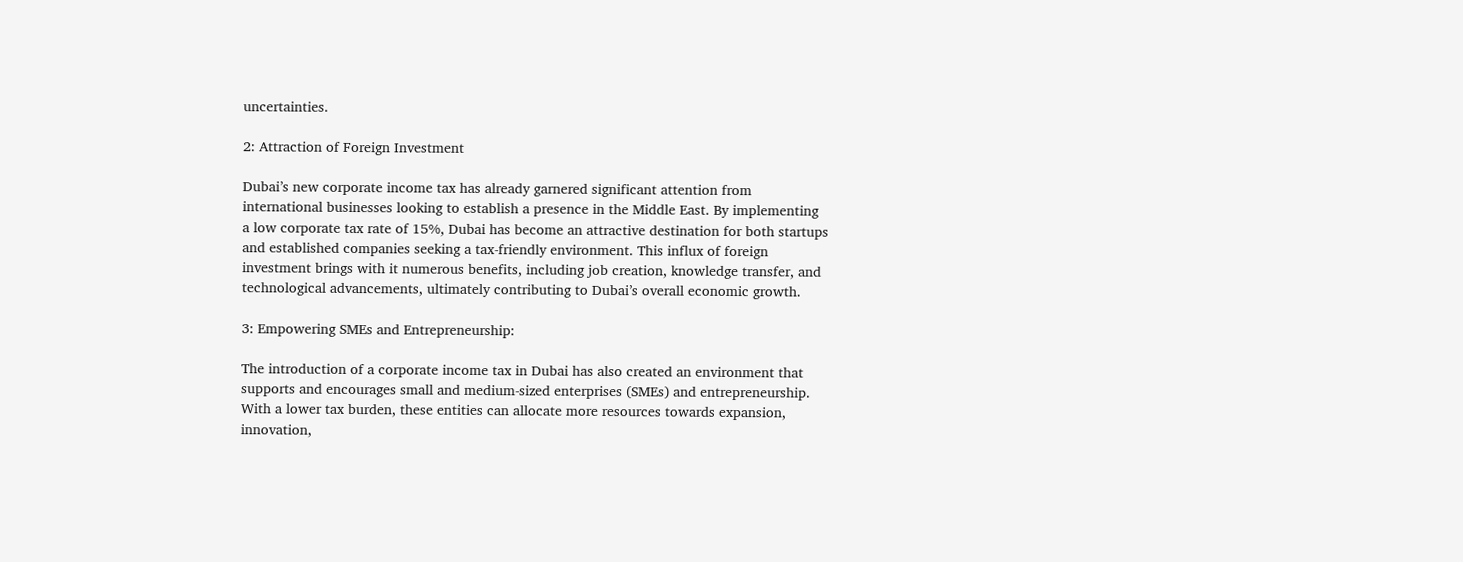uncertainties.

2: Attraction of Foreign Investment

Dubai’s new corporate income tax has already garnered significant attention from international businesses looking to establish a presence in the Middle East. By implementing a low corporate tax rate of 15%, Dubai has become an attractive destination for both startups and established companies seeking a tax-friendly environment. This influx of foreign investment brings with it numerous benefits, including job creation, knowledge transfer, and technological advancements, ultimately contributing to Dubai’s overall economic growth.

3: Empowering SMEs and Entrepreneurship:

The introduction of a corporate income tax in Dubai has also created an environment that supports and encourages small and medium-sized enterprises (SMEs) and entrepreneurship. With a lower tax burden, these entities can allocate more resources towards expansion, innovation,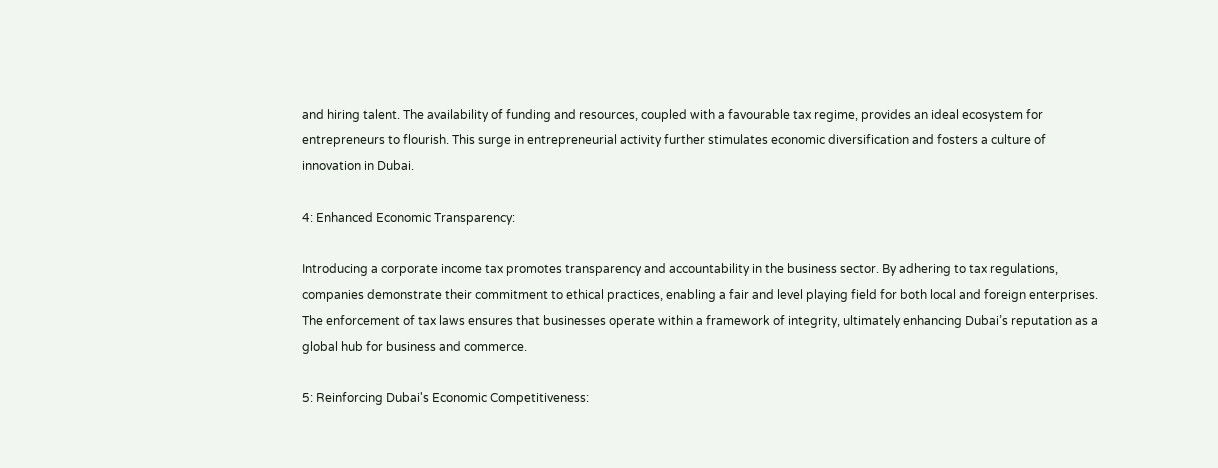and hiring talent. The availability of funding and resources, coupled with a favourable tax regime, provides an ideal ecosystem for entrepreneurs to flourish. This surge in entrepreneurial activity further stimulates economic diversification and fosters a culture of innovation in Dubai.

4: Enhanced Economic Transparency:

Introducing a corporate income tax promotes transparency and accountability in the business sector. By adhering to tax regulations, companies demonstrate their commitment to ethical practices, enabling a fair and level playing field for both local and foreign enterprises. The enforcement of tax laws ensures that businesses operate within a framework of integrity, ultimately enhancing Dubai’s reputation as a global hub for business and commerce.

5: Reinforcing Dubai's Economic Competitiveness: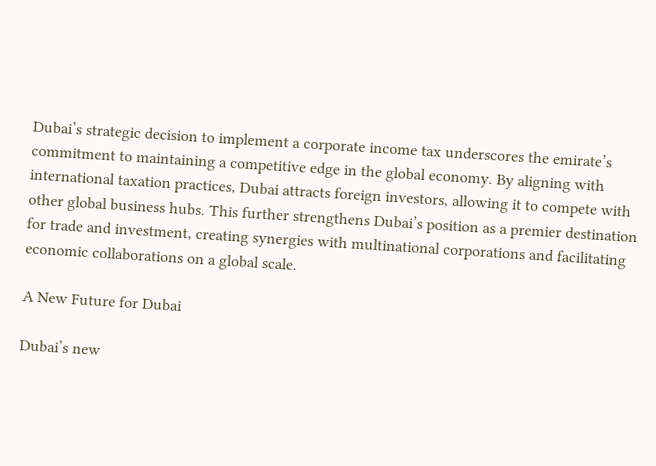Dubai’s strategic decision to implement a corporate income tax underscores the emirate’s commitment to maintaining a competitive edge in the global economy. By aligning with international taxation practices, Dubai attracts foreign investors, allowing it to compete with other global business hubs. This further strengthens Dubai’s position as a premier destination for trade and investment, creating synergies with multinational corporations and facilitating economic collaborations on a global scale.

A New Future for Dubai

Dubai’s new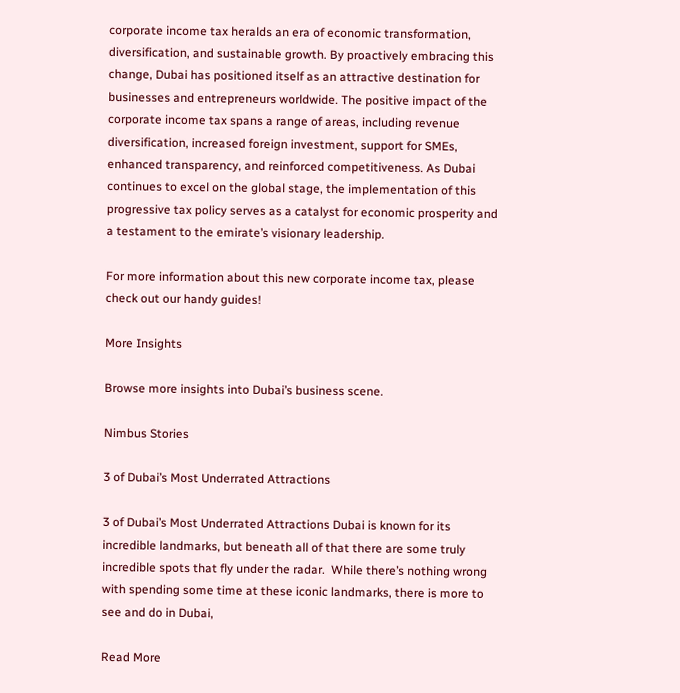corporate income tax heralds an era of economic transformation, diversification, and sustainable growth. By proactively embracing this change, Dubai has positioned itself as an attractive destination for businesses and entrepreneurs worldwide. The positive impact of the corporate income tax spans a range of areas, including revenue diversification, increased foreign investment, support for SMEs, enhanced transparency, and reinforced competitiveness. As Dubai continues to excel on the global stage, the implementation of this progressive tax policy serves as a catalyst for economic prosperity and a testament to the emirate’s visionary leadership.

For more information about this new corporate income tax, please check out our handy guides!

More Insights

Browse more insights into Dubai’s business scene.

Nimbus Stories

3 of Dubai’s Most Underrated Attractions

3 of Dubai’s Most Underrated Attractions Dubai is known for its incredible landmarks, but beneath all of that there are some truly incredible spots that fly under the radar.  While there’s nothing wrong with spending some time at these iconic landmarks, there is more to see and do in Dubai,

Read More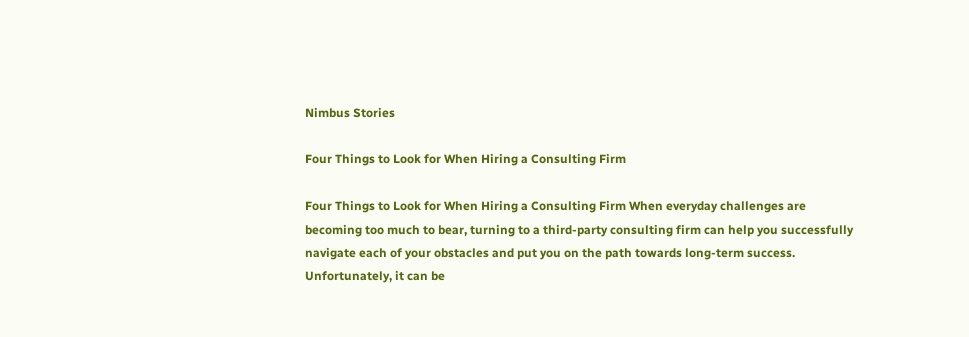Nimbus Stories

Four Things to Look for When Hiring a Consulting Firm

Four Things to Look for When Hiring a Consulting Firm When everyday challenges are becoming too much to bear, turning to a third-party consulting firm can help you successfully navigate each of your obstacles and put you on the path towards long-term success.  Unfortunately, it can be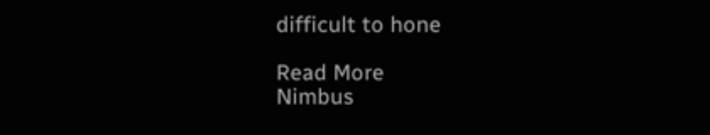difficult to hone

Read More
Nimbus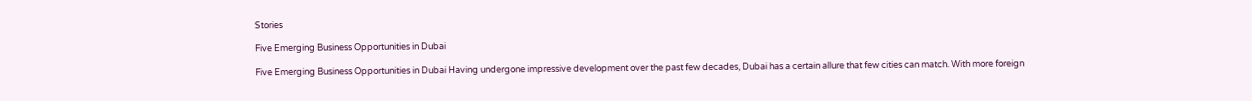Stories

Five Emerging Business Opportunities in Dubai

Five Emerging Business Opportunities in Dubai Having undergone impressive development over the past few decades, Dubai has a certain allure that few cities can match. With more foreign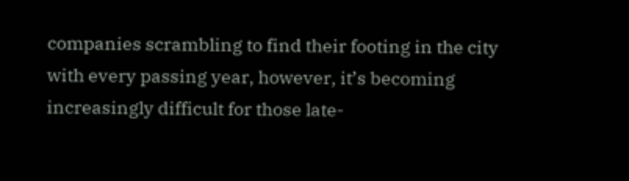companies scrambling to find their footing in the city with every passing year, however, it’s becoming increasingly difficult for those late-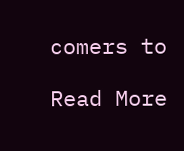comers to

Read More